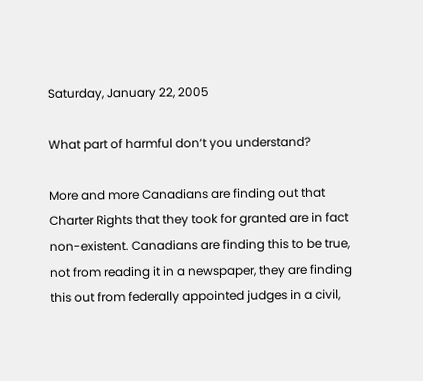Saturday, January 22, 2005

What part of harmful don‘t you understand?

More and more Canadians are finding out that Charter Rights that they took for granted are in fact non-existent. Canadians are finding this to be true, not from reading it in a newspaper, they are finding this out from federally appointed judges in a civil,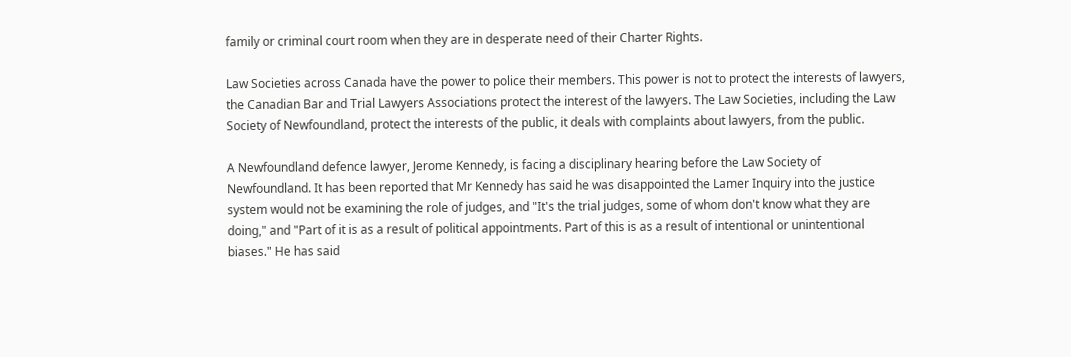family or criminal court room when they are in desperate need of their Charter Rights.

Law Societies across Canada have the power to police their members. This power is not to protect the interests of lawyers, the Canadian Bar and Trial Lawyers Associations protect the interest of the lawyers. The Law Societies, including the Law Society of Newfoundland, protect the interests of the public, it deals with complaints about lawyers, from the public.

A Newfoundland defence lawyer, Jerome Kennedy, is facing a disciplinary hearing before the Law Society of Newfoundland. It has been reported that Mr Kennedy has said he was disappointed the Lamer Inquiry into the justice system would not be examining the role of judges, and "It's the trial judges, some of whom don't know what they are doing," and "Part of it is as a result of political appointments. Part of this is as a result of intentional or unintentional biases." He has said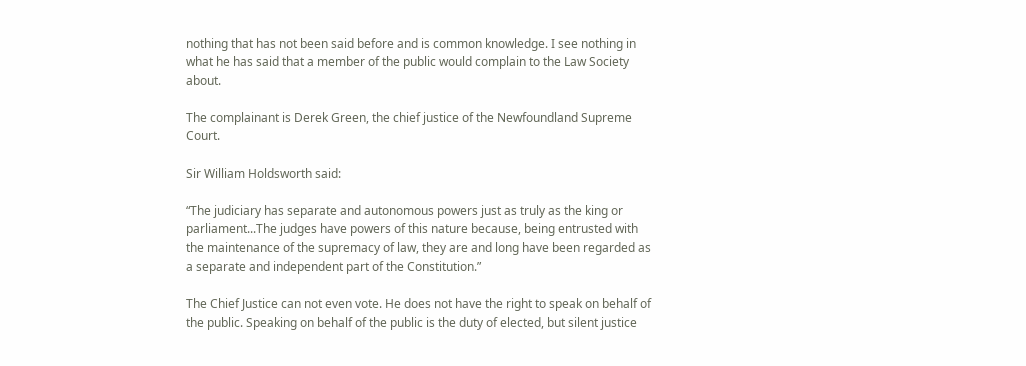nothing that has not been said before and is common knowledge. I see nothing in what he has said that a member of the public would complain to the Law Society about.

The complainant is Derek Green, the chief justice of the Newfoundland Supreme Court.

Sir William Holdsworth said:

“The judiciary has separate and autonomous powers just as truly as the king or parliament...The judges have powers of this nature because, being entrusted with the maintenance of the supremacy of law, they are and long have been regarded as a separate and independent part of the Constitution.”

The Chief Justice can not even vote. He does not have the right to speak on behalf of the public. Speaking on behalf of the public is the duty of elected, but silent justice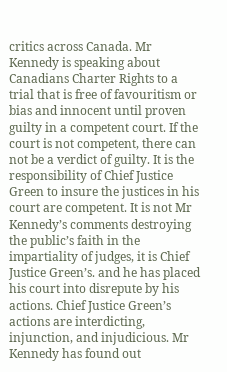critics across Canada. Mr Kennedy is speaking about Canadians Charter Rights to a trial that is free of favouritism or bias and innocent until proven guilty in a competent court. If the court is not competent, there can not be a verdict of guilty. It is the responsibility of Chief Justice Green to insure the justices in his court are competent. It is not Mr Kennedy’s comments destroying the public’s faith in the impartiality of judges, it is Chief Justice Green’s. and he has placed his court into disrepute by his actions. Chief Justice Green’s actions are interdicting, injunction, and injudicious. Mr Kennedy has found out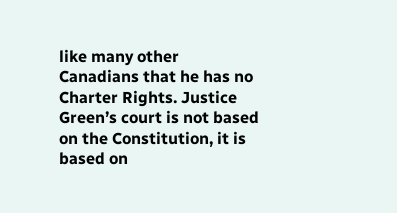like many other Canadians that he has no Charter Rights. Justice Green’s court is not based on the Constitution, it is based on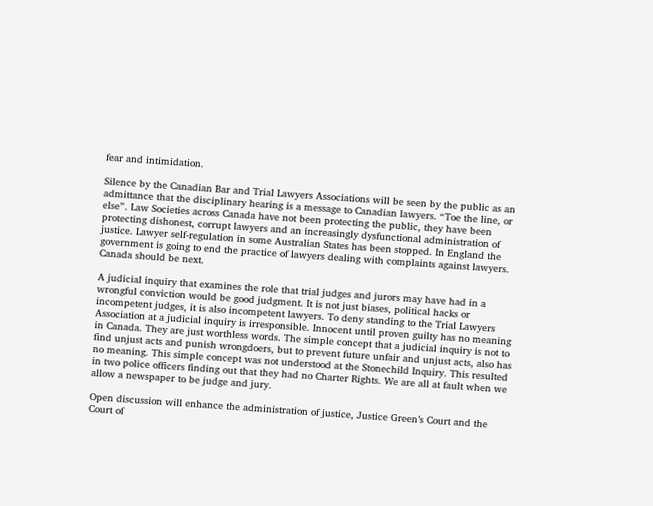fear and intimidation.

Silence by the Canadian Bar and Trial Lawyers Associations will be seen by the public as an admittance that the disciplinary hearing is a message to Canadian lawyers. “Toe the line, or else”. Law Societies across Canada have not been protecting the public, they have been protecting dishonest, corrupt lawyers and an increasingly dysfunctional administration of justice. Lawyer self-regulation in some Australian States has been stopped. In England the government is going to end the practice of lawyers dealing with complaints against lawyers. Canada should be next.

A judicial inquiry that examines the role that trial judges and jurors may have had in a wrongful conviction would be good judgment. It is not just biases, political hacks or incompetent judges, it is also incompetent lawyers. To deny standing to the Trial Lawyers Association at a judicial inquiry is irresponsible. Innocent until proven guilty has no meaning in Canada. They are just worthless words. The simple concept that a judicial inquiry is not to find unjust acts and punish wrongdoers, but to prevent future unfair and unjust acts, also has no meaning. This simple concept was not understood at the Stonechild Inquiry. This resulted in two police officers finding out that they had no Charter Rights. We are all at fault when we allow a newspaper to be judge and jury.

Open discussion will enhance the administration of justice, Justice Green’s Court and the Court of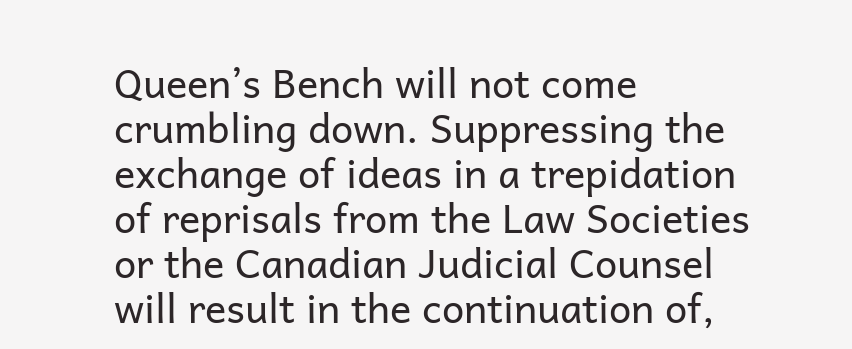Queen’s Bench will not come crumbling down. Suppressing the exchange of ideas in a trepidation of reprisals from the Law Societies or the Canadian Judicial Counsel will result in the continuation of,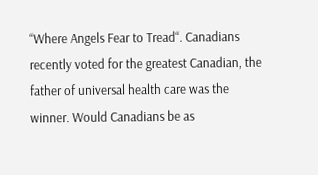“Where Angels Fear to Tread“. Canadians recently voted for the greatest Canadian, the father of universal health care was the winner. Would Canadians be as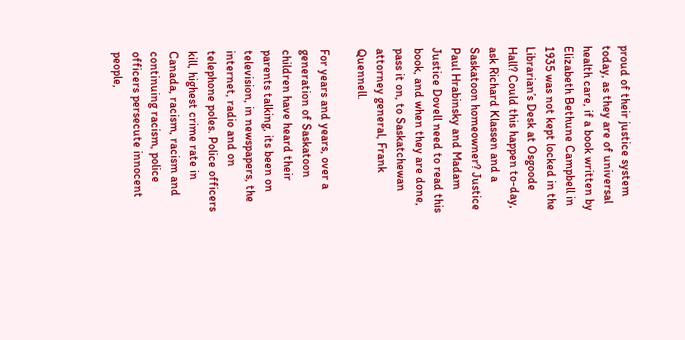proud of their justice system today, as they are of universal health care, if a book written by Elizabeth Bethune Campbell in 1935 was not kept locked in the Librarian’s Desk at Osgoode Hall? Could this happen to-day, ask Richard Klassen and a Saskatoon homeowner? Justice Paul Hrabinsky and Madam Justice Dovell need to read this book, and when they are done, pass it on, to Saskatchewan attorney general, Frank Quennell.

For years and years, over a generation of Saskatoon children have heard their parents talking, its been on television, in newspapers, the internet, radio and on telephone poles. Police officers kill, highest crime rate in Canada, racism, racism and continuing racism, police officers persecute innocent people,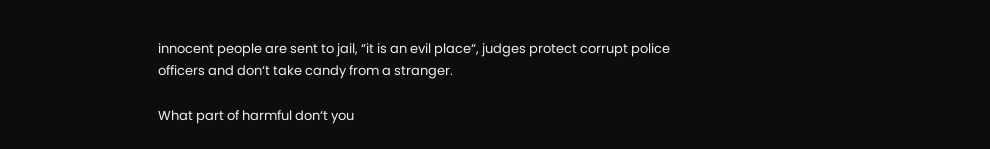innocent people are sent to jail, “it is an evil place“, judges protect corrupt police officers and don‘t take candy from a stranger.

What part of harmful don‘t you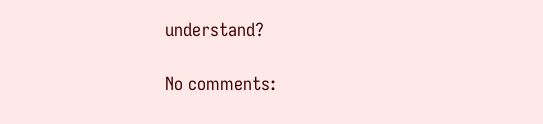understand?

No comments: